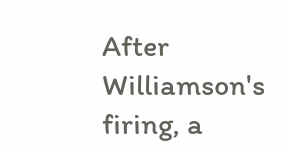After Williamson's firing, a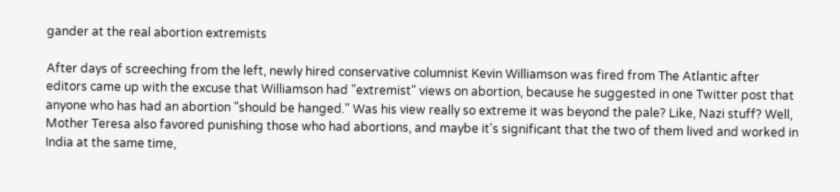gander at the real abortion extremists

After days of screeching from the left, newly hired conservative columnist Kevin Williamson was fired from The Atlantic after editors came up with the excuse that Williamson had "extremist" views on abortion, because he suggested in one Twitter post that anyone who has had an abortion "should be hanged." Was his view really so extreme it was beyond the pale? Like, Nazi stuff? Well, Mother Teresa also favored punishing those who had abortions, and maybe it's significant that the two of them lived and worked in India at the same time,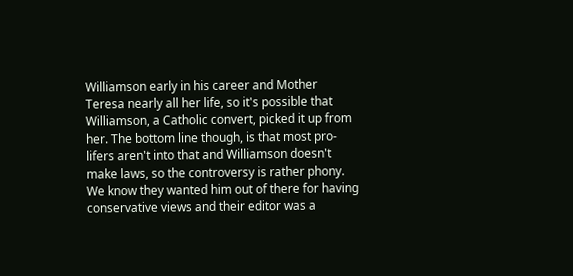Williamson early in his career and Mother Teresa nearly all her life, so it's possible that Williamson, a Catholic convert, picked it up from her. The bottom line though, is that most pro-lifers aren't into that and Williamson doesn't make laws, so the controversy is rather phony. We know they wanted him out of there for having conservative views and their editor was a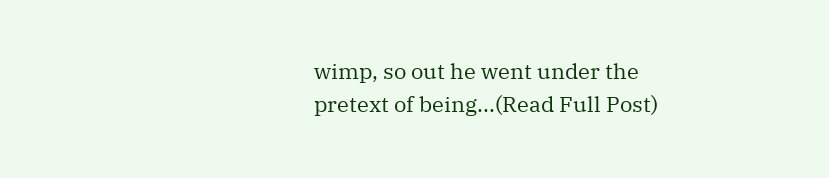wimp, so out he went under the pretext of being...(Read Full Post)